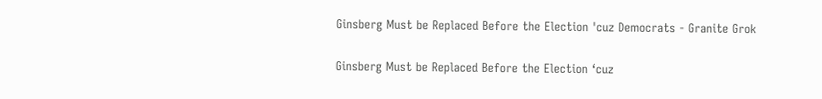Ginsberg Must be Replaced Before the Election 'cuz Democrats - Granite Grok

Ginsberg Must be Replaced Before the Election ‘cuz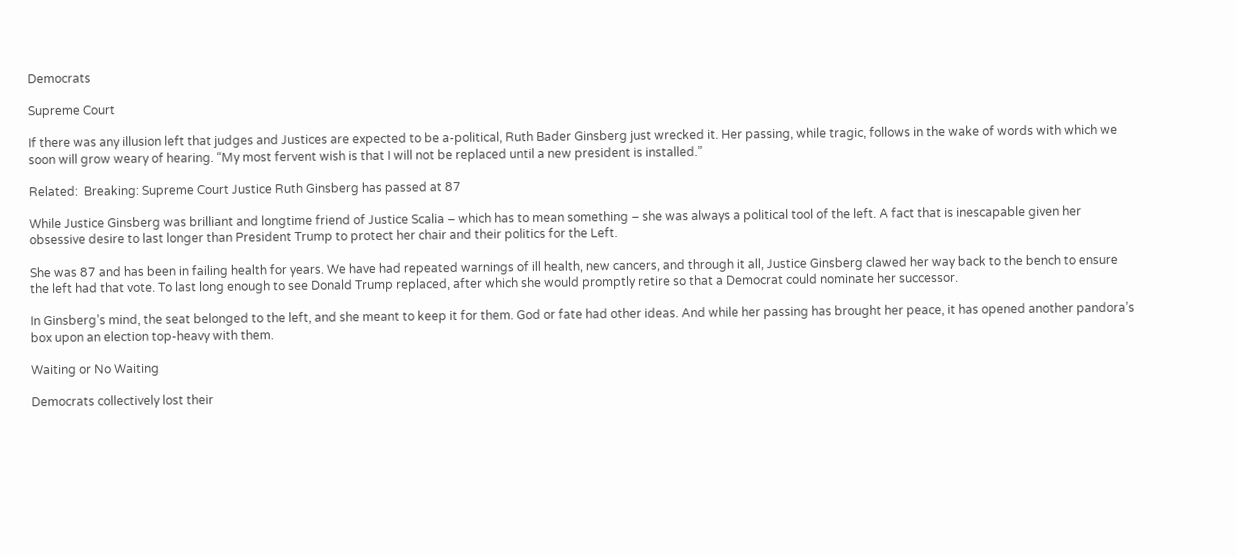Democrats

Supreme Court

If there was any illusion left that judges and Justices are expected to be a-political, Ruth Bader Ginsberg just wrecked it. Her passing, while tragic, follows in the wake of words with which we soon will grow weary of hearing. “My most fervent wish is that I will not be replaced until a new president is installed.”

Related:  Breaking: Supreme Court Justice Ruth Ginsberg has passed at 87

While Justice Ginsberg was brilliant and longtime friend of Justice Scalia – which has to mean something – she was always a political tool of the left. A fact that is inescapable given her obsessive desire to last longer than President Trump to protect her chair and their politics for the Left.

She was 87 and has been in failing health for years. We have had repeated warnings of ill health, new cancers, and through it all, Justice Ginsberg clawed her way back to the bench to ensure the left had that vote. To last long enough to see Donald Trump replaced, after which she would promptly retire so that a Democrat could nominate her successor.

In Ginsberg’s mind, the seat belonged to the left, and she meant to keep it for them. God or fate had other ideas. And while her passing has brought her peace, it has opened another pandora’s box upon an election top-heavy with them.

Waiting or No Waiting

Democrats collectively lost their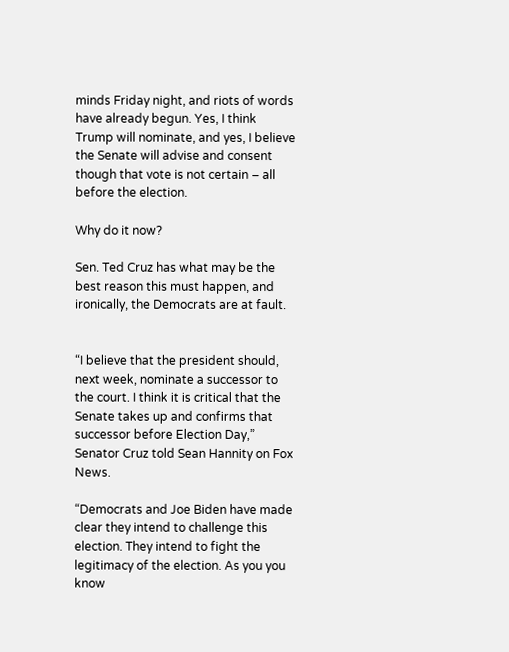minds Friday night, and riots of words have already begun. Yes, I think Trump will nominate, and yes, I believe the Senate will advise and consent though that vote is not certain – all before the election.

Why do it now?

Sen. Ted Cruz has what may be the best reason this must happen, and ironically, the Democrats are at fault.


“I believe that the president should, next week, nominate a successor to the court. I think it is critical that the Senate takes up and confirms that successor before Election Day,” Senator Cruz told Sean Hannity on Fox News.

“Democrats and Joe Biden have made clear they intend to challenge this election. They intend to fight the legitimacy of the election. As you you know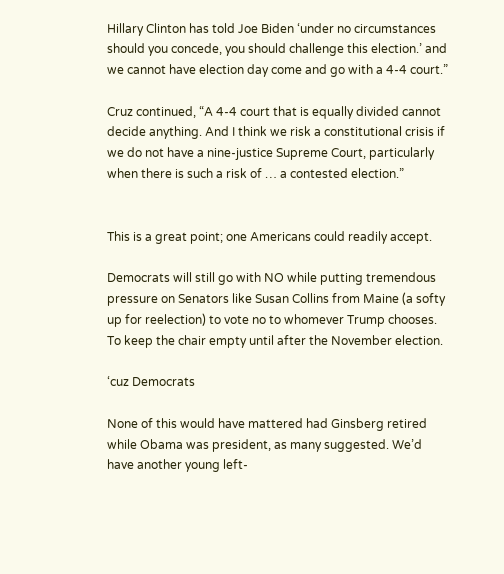Hillary Clinton has told Joe Biden ‘under no circumstances should you concede, you should challenge this election.’ and we cannot have election day come and go with a 4-4 court.”

Cruz continued, “A 4-4 court that is equally divided cannot decide anything. And I think we risk a constitutional crisis if we do not have a nine-justice Supreme Court, particularly when there is such a risk of … a contested election.”


This is a great point; one Americans could readily accept.

Democrats will still go with NO while putting tremendous pressure on Senators like Susan Collins from Maine (a softy up for reelection) to vote no to whomever Trump chooses. To keep the chair empty until after the November election.

‘cuz Democrats

None of this would have mattered had Ginsberg retired while Obama was president, as many suggested. We’d have another young left-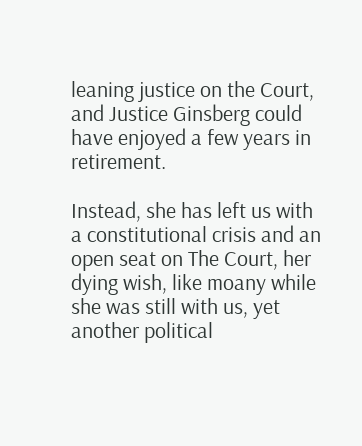leaning justice on the Court, and Justice Ginsberg could have enjoyed a few years in retirement.

Instead, she has left us with a constitutional crisis and an open seat on The Court, her dying wish, like moany while she was still with us, yet another political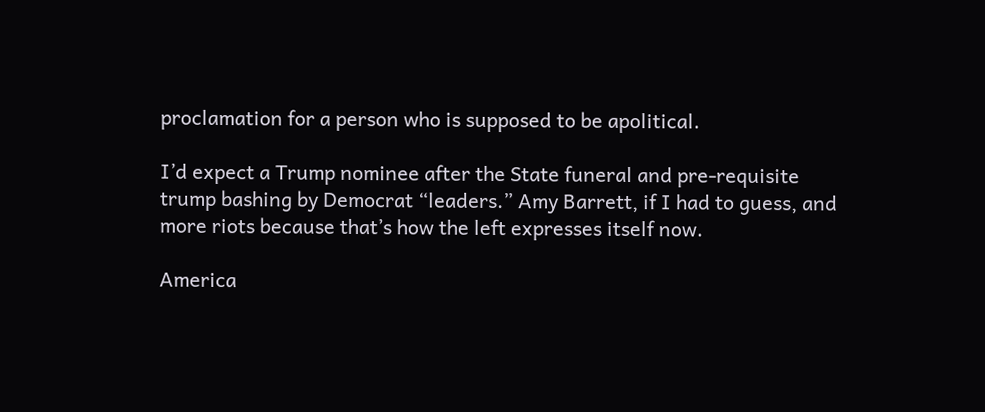proclamation for a person who is supposed to be apolitical.

I’d expect a Trump nominee after the State funeral and pre-requisite trump bashing by Democrat “leaders.” Amy Barrett, if I had to guess, and more riots because that’s how the left expresses itself now.

America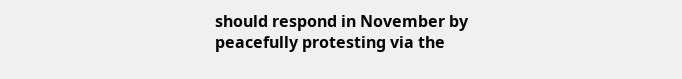should respond in November by peacefully protesting via the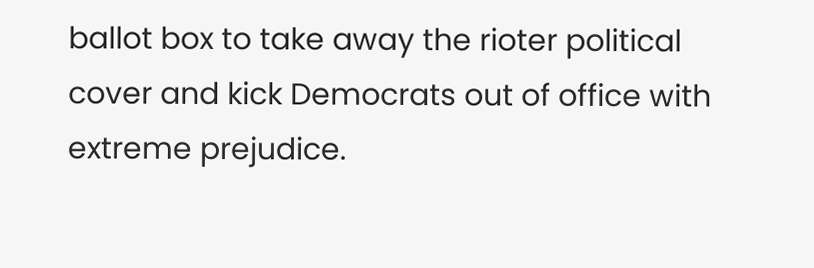ballot box to take away the rioter political cover and kick Democrats out of office with extreme prejudice.